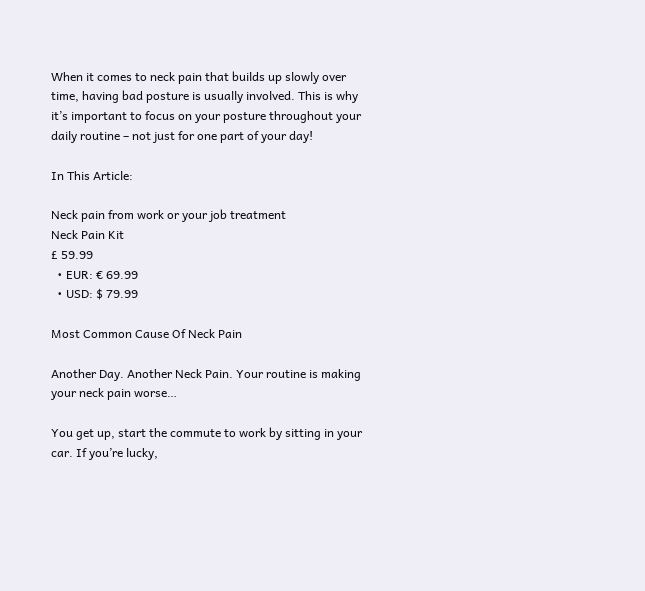When it comes to neck pain that builds up slowly over time, having bad posture is usually involved. This is why it’s important to focus on your posture throughout your daily routine – not just for one part of your day!

In This Article:

Neck pain from work or your job treatment
Neck Pain Kit
£ 59.99
  • EUR: € 69.99
  • USD: $ 79.99

Most Common Cause Of Neck Pain

Another Day. Another Neck Pain. Your routine is making your neck pain worse…

You get up, start the commute to work by sitting in your car. If you’re lucky,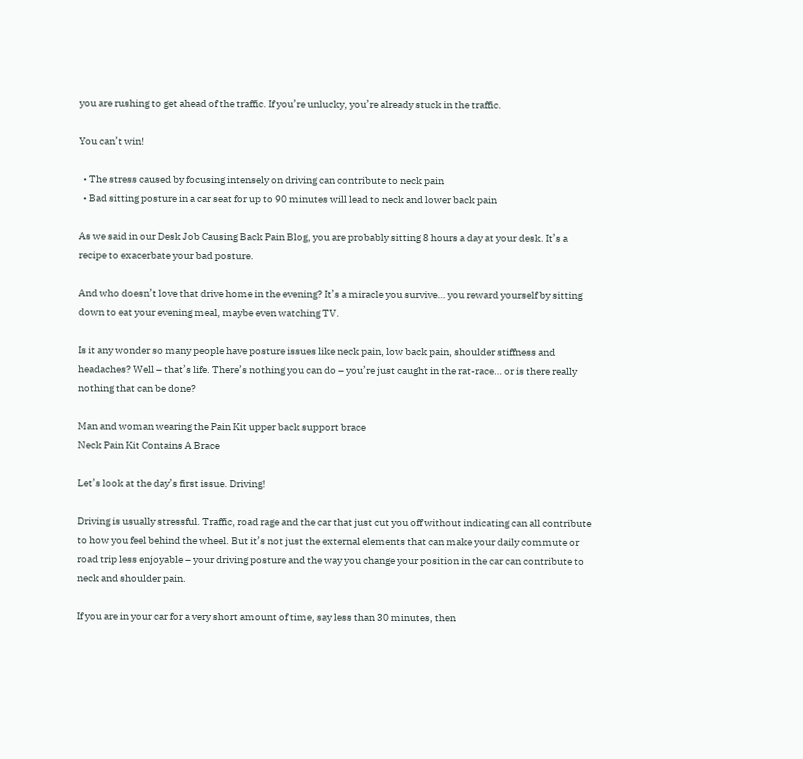you are rushing to get ahead of the traffic. If you’re unlucky, you’re already stuck in the traffic.

You can’t win!

  • The stress caused by focusing intensely on driving can contribute to neck pain
  • Bad sitting posture in a car seat for up to 90 minutes will lead to neck and lower back pain

As we said in our Desk Job Causing Back Pain Blog, you are probably sitting 8 hours a day at your desk. It’s a recipe to exacerbate your bad posture.

And who doesn’t love that drive home in the evening? It’s a miracle you survive… you reward yourself by sitting down to eat your evening meal, maybe even watching TV.

Is it any wonder so many people have posture issues like neck pain, low back pain, shoulder stiffness and headaches? Well – that’s life. There’s nothing you can do – you’re just caught in the rat-race… or is there really nothing that can be done?

Man and woman wearing the Pain Kit upper back support brace
Neck Pain Kit Contains A Brace

Let’s look at the day’s first issue. Driving!

Driving is usually stressful. Traffic, road rage and the car that just cut you off without indicating can all contribute to how you feel behind the wheel. But it’s not just the external elements that can make your daily commute or road trip less enjoyable – your driving posture and the way you change your position in the car can contribute to neck and shoulder pain.

If you are in your car for a very short amount of time, say less than 30 minutes, then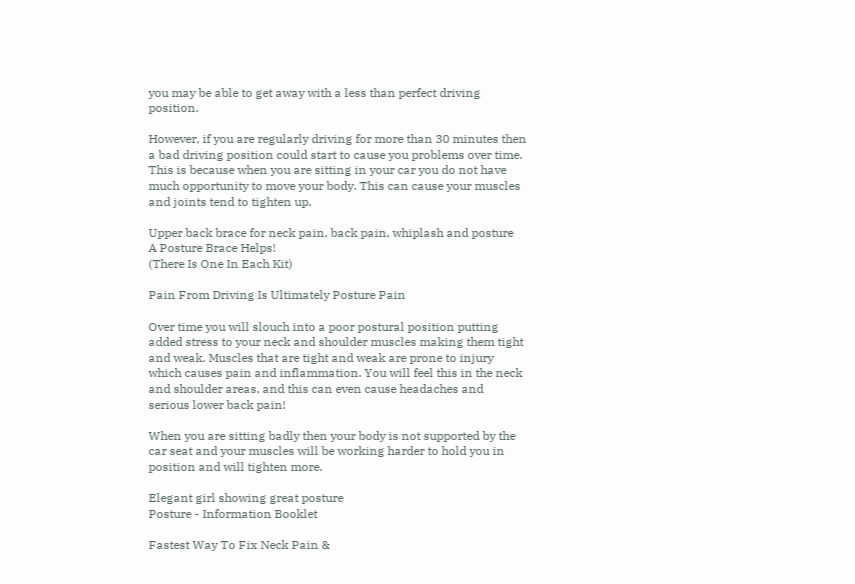you may be able to get away with a less than perfect driving position.

However, if you are regularly driving for more than 30 minutes then a bad driving position could start to cause you problems over time. This is because when you are sitting in your car you do not have much opportunity to move your body. This can cause your muscles and joints tend to tighten up.

Upper back brace for neck pain, back pain, whiplash and posture
A Posture Brace Helps!
(There Is One In Each Kit)

Pain From Driving Is Ultimately Posture Pain

Over time you will slouch into a poor postural position putting added stress to your neck and shoulder muscles making them tight and weak. Muscles that are tight and weak are prone to injury which causes pain and inflammation. You will feel this in the neck and shoulder areas, and this can even cause headaches and serious lower back pain!

When you are sitting badly then your body is not supported by the car seat and your muscles will be working harder to hold you in position and will tighten more.

Elegant girl showing great posture
Posture - Information Booklet

Fastest Way To Fix Neck Pain &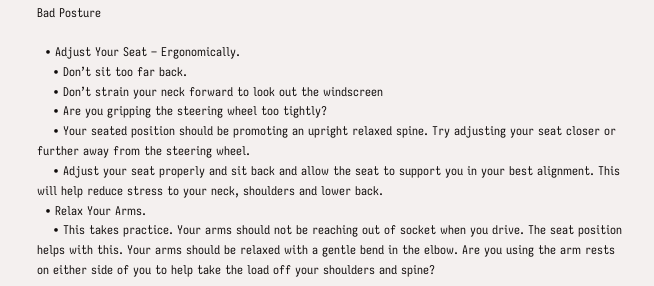Bad Posture

  • Adjust Your Seat – Ergonomically.
    • Don’t sit too far back.
    • Don’t strain your neck forward to look out the windscreen
    • Are you gripping the steering wheel too tightly?
    • Your seated position should be promoting an upright relaxed spine. Try adjusting your seat closer or further away from the steering wheel.
    • Adjust your seat properly and sit back and allow the seat to support you in your best alignment. This will help reduce stress to your neck, shoulders and lower back.
  • Relax Your Arms.
    • This takes practice. Your arms should not be reaching out of socket when you drive. The seat position helps with this. Your arms should be relaxed with a gentle bend in the elbow. Are you using the arm rests on either side of you to help take the load off your shoulders and spine?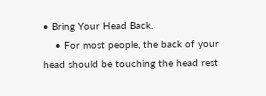• Bring Your Head Back.
    • For most people, the back of your head should be touching the head rest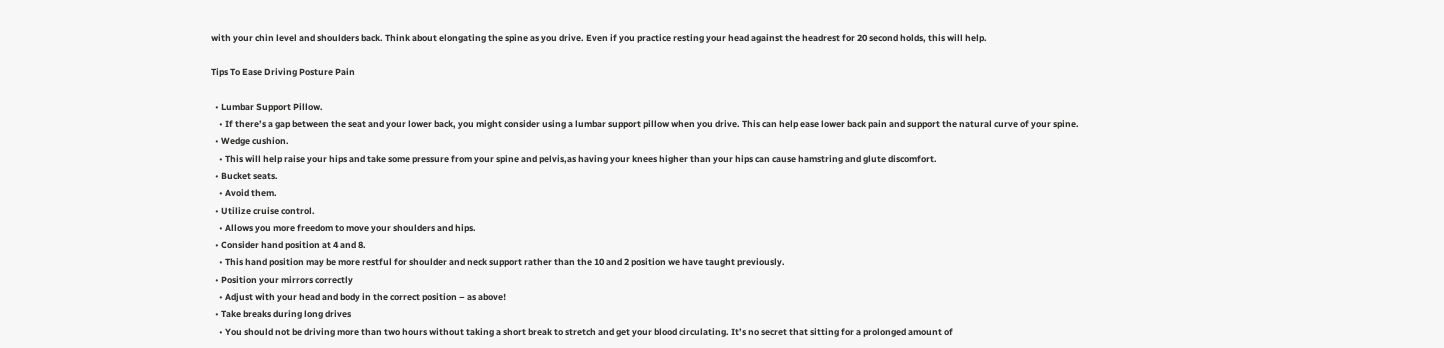with your chin level and shoulders back. Think about elongating the spine as you drive. Even if you practice resting your head against the headrest for 20 second holds, this will help.

Tips To Ease Driving Posture Pain

  • Lumbar Support Pillow.
    • If there’s a gap between the seat and your lower back, you might consider using a lumbar support pillow when you drive. This can help ease lower back pain and support the natural curve of your spine.
  • Wedge cushion.
    • This will help raise your hips and take some pressure from your spine and pelvis,as having your knees higher than your hips can cause hamstring and glute discomfort.
  • Bucket seats.
    • Avoid them.
  • Utilize cruise control.
    • Allows you more freedom to move your shoulders and hips.
  • Consider hand position at 4 and 8.
    • This hand position may be more restful for shoulder and neck support rather than the 10 and 2 position we have taught previously.
  • Position your mirrors correctly
    • Adjust with your head and body in the correct position – as above!
  • Take breaks during long drives
    • You should not be driving more than two hours without taking a short break to stretch and get your blood circulating. It’s no secret that sitting for a prolonged amount of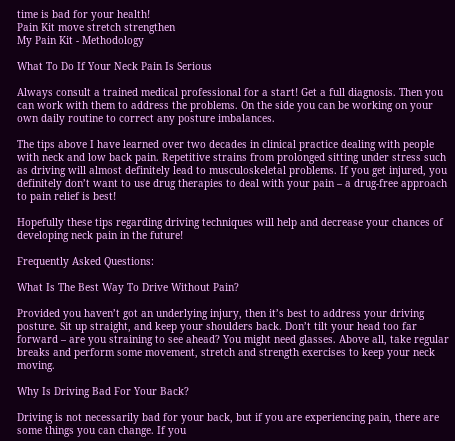time is bad for your health!
Pain Kit move stretch strengthen
My Pain Kit - Methodology

What To Do If Your Neck Pain Is Serious

Always consult a trained medical professional for a start! Get a full diagnosis. Then you can work with them to address the problems. On the side you can be working on your own daily routine to correct any posture imbalances.

The tips above I have learned over two decades in clinical practice dealing with people with neck and low back pain. Repetitive strains from prolonged sitting under stress such as driving will almost definitely lead to musculoskeletal problems. If you get injured, you definitely don’t want to use drug therapies to deal with your pain – a drug-free approach to pain relief is best!

Hopefully these tips regarding driving techniques will help and decrease your chances of developing neck pain in the future!

Frequently Asked Questions:

What Is The Best Way To Drive Without Pain?

Provided you haven’t got an underlying injury, then it’s best to address your driving posture. Sit up straight, and keep your shoulders back. Don’t tilt your head too far forward – are you straining to see ahead? You might need glasses. Above all, take regular breaks and perform some movement, stretch and strength exercises to keep your neck moving.

Why Is Driving Bad For Your Back?

Driving is not necessarily bad for your back, but if you are experiencing pain, there are some things you can change. If you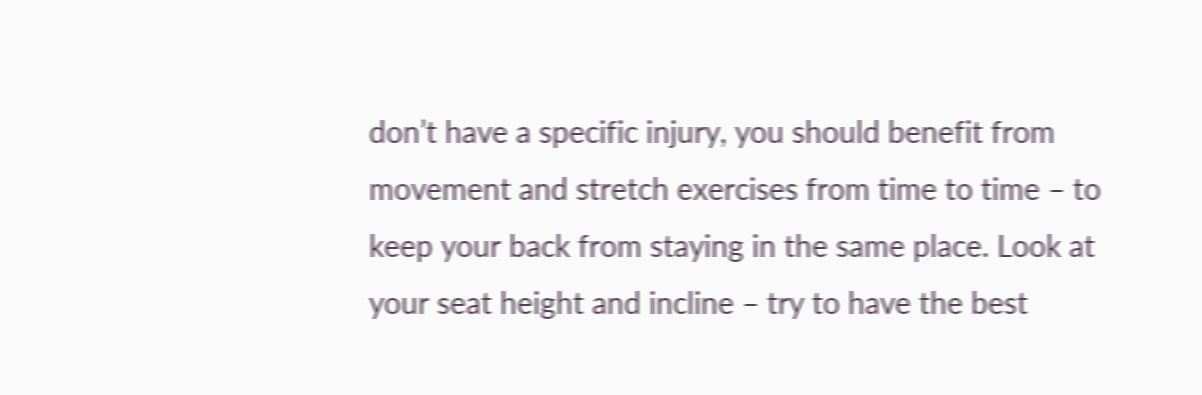don’t have a specific injury, you should benefit from movement and stretch exercises from time to time – to keep your back from staying in the same place. Look at your seat height and incline – try to have the best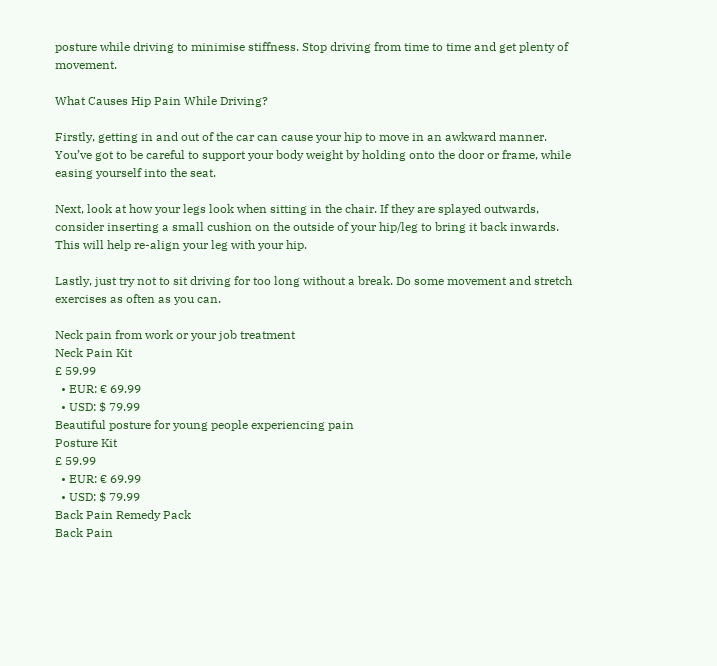posture while driving to minimise stiffness. Stop driving from time to time and get plenty of movement.

What Causes Hip Pain While Driving?

Firstly, getting in and out of the car can cause your hip to move in an awkward manner. You’ve got to be careful to support your body weight by holding onto the door or frame, while easing yourself into the seat.

Next, look at how your legs look when sitting in the chair. If they are splayed outwards, consider inserting a small cushion on the outside of your hip/leg to bring it back inwards. This will help re-align your leg with your hip.

Lastly, just try not to sit driving for too long without a break. Do some movement and stretch exercises as often as you can.

Neck pain from work or your job treatment
Neck Pain Kit
£ 59.99
  • EUR: € 69.99
  • USD: $ 79.99
Beautiful posture for young people experiencing pain
Posture Kit
£ 59.99
  • EUR: € 69.99
  • USD: $ 79.99
Back Pain Remedy Pack
Back Pain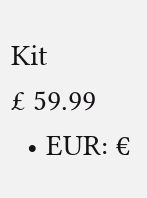Kit
£ 59.99
  • EUR: €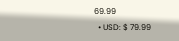69.99
  • USD: $ 79.99